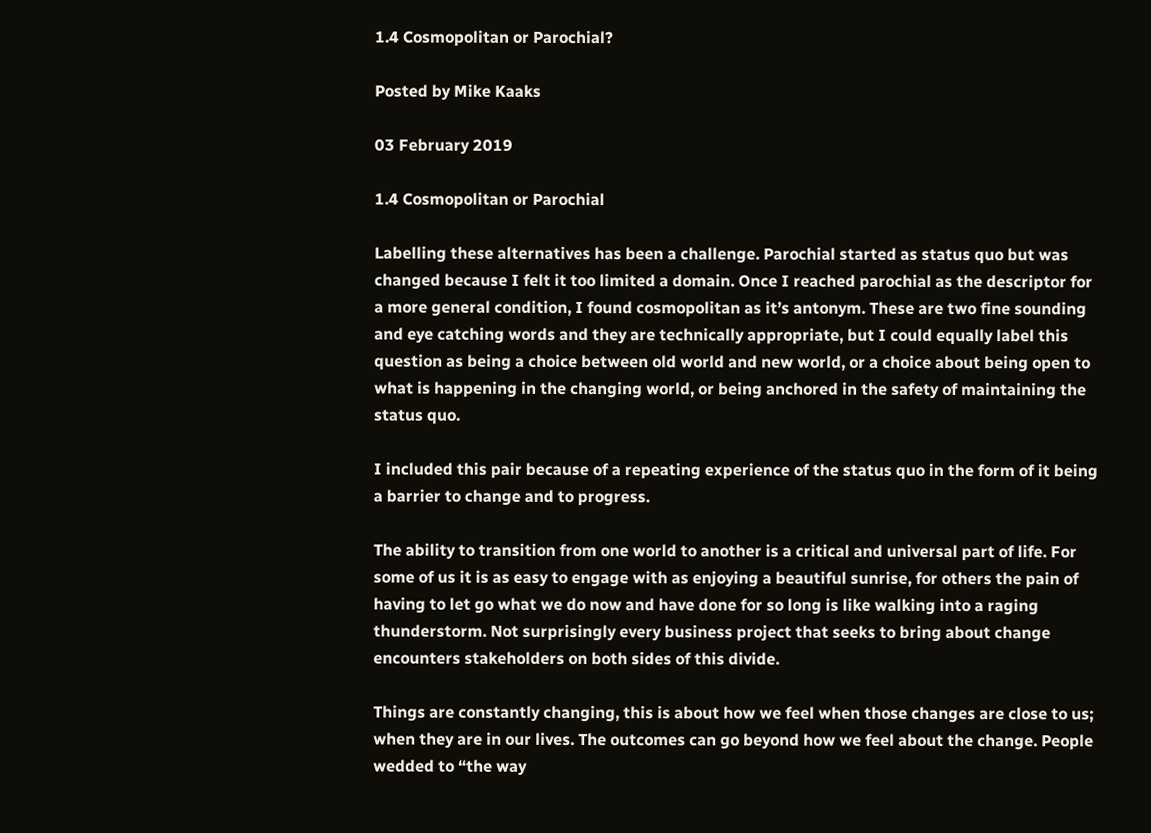1.4 Cosmopolitan or Parochial?

Posted by Mike Kaaks

03 February 2019

1.4 Cosmopolitan or Parochial

Labelling these alternatives has been a challenge. Parochial started as status quo but was changed because I felt it too limited a domain. Once I reached parochial as the descriptor for a more general condition, I found cosmopolitan as it’s antonym. These are two fine sounding and eye catching words and they are technically appropriate, but I could equally label this question as being a choice between old world and new world, or a choice about being open to what is happening in the changing world, or being anchored in the safety of maintaining the status quo.

I included this pair because of a repeating experience of the status quo in the form of it being a barrier to change and to progress.

The ability to transition from one world to another is a critical and universal part of life. For some of us it is as easy to engage with as enjoying a beautiful sunrise, for others the pain of having to let go what we do now and have done for so long is like walking into a raging thunderstorm. Not surprisingly every business project that seeks to bring about change encounters stakeholders on both sides of this divide.

Things are constantly changing, this is about how we feel when those changes are close to us; when they are in our lives. The outcomes can go beyond how we feel about the change. People wedded to “the way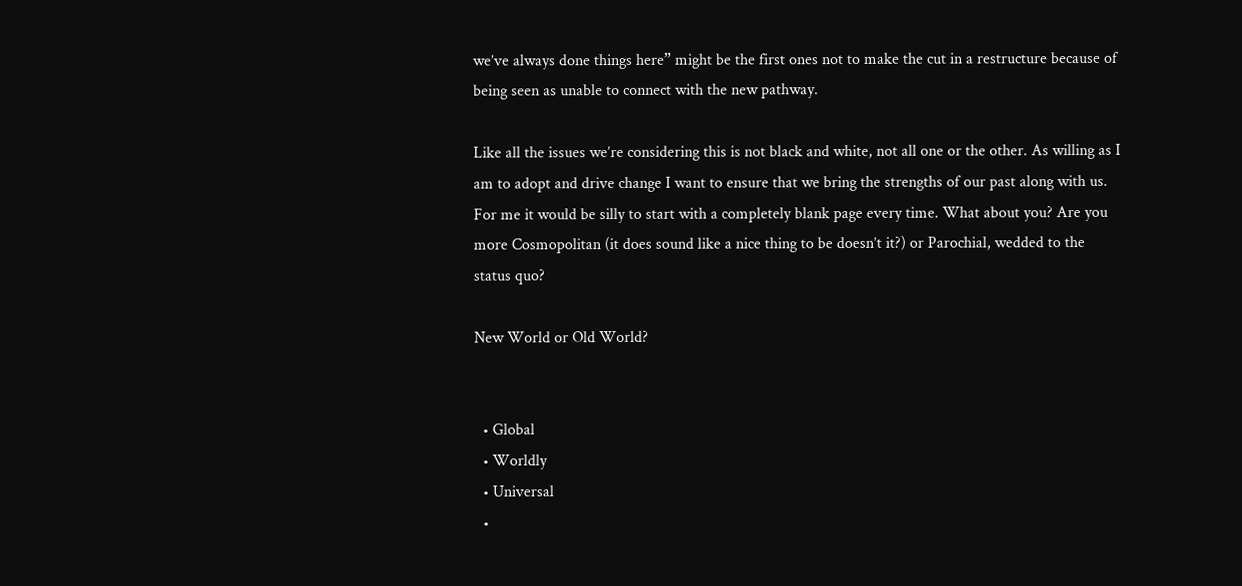we’ve always done things here” might be the first ones not to make the cut in a restructure because of being seen as unable to connect with the new pathway.

Like all the issues we’re considering this is not black and white, not all one or the other. As willing as I am to adopt and drive change I want to ensure that we bring the strengths of our past along with us. For me it would be silly to start with a completely blank page every time. What about you? Are you more Cosmopolitan (it does sound like a nice thing to be doesn’t it?) or Parochial, wedded to the status quo?

New World or Old World?


  • Global
  • Worldly
  • Universal
  •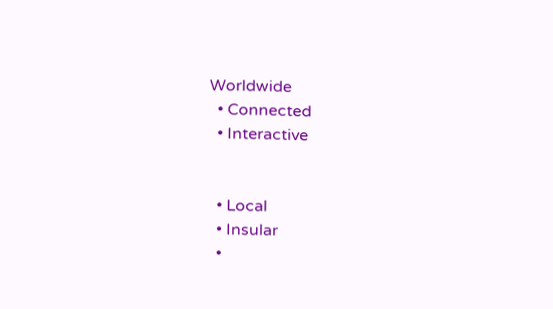Worldwide
  • Connected
  • Interactive


  • Local
  • Insular
  •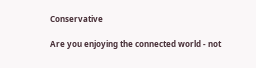Conservative

Are you enjoying the connected world - not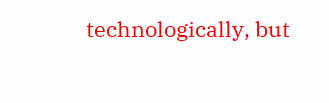technologically, but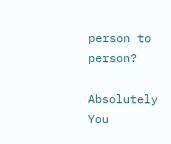person to person?

Absolutely You